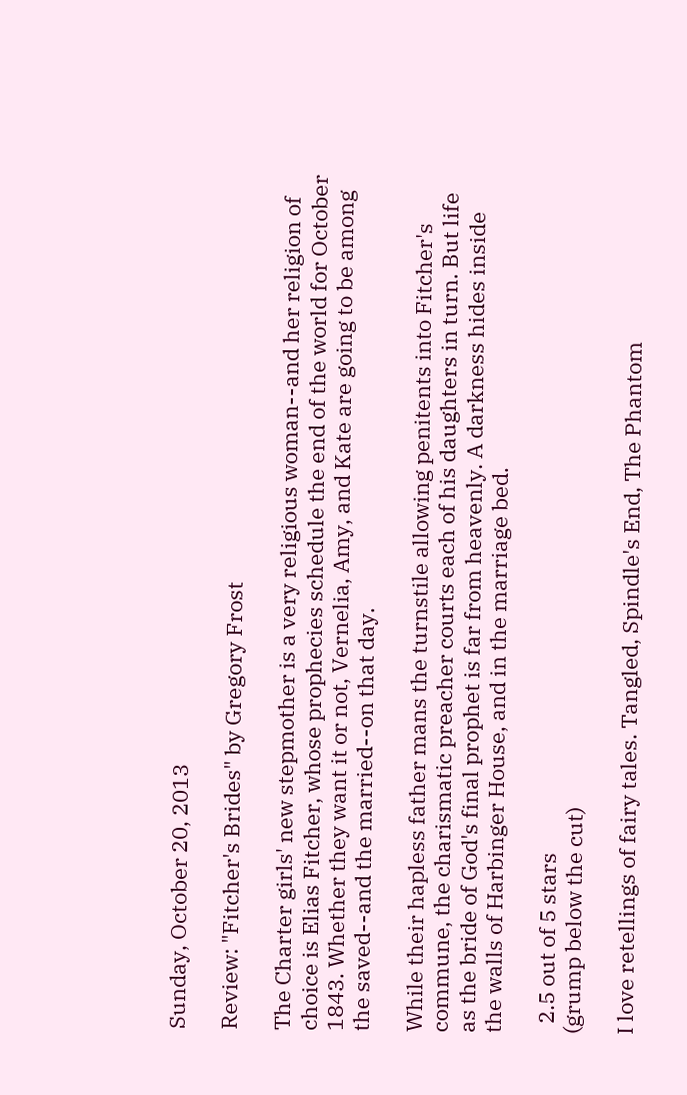Sunday, October 20, 2013

Review: "Fitcher's Brides" by Gregory Frost

The Charter girls' new stepmother is a very religious woman--and her religion of choice is Elias Fitcher, whose prophecies schedule the end of the world for October 1843. Whether they want it or not, Vernelia, Amy, and Kate are going to be among the saved--and the married--on that day.

While their hapless father mans the turnstile allowing penitents into Fitcher's commune, the charismatic preacher courts each of his daughters in turn. But life as the bride of God's final prophet is far from heavenly. A darkness hides inside the walls of Harbinger House, and in the marriage bed.

  2.5 out of 5 stars
(grump below the cut)

I love retellings of fairy tales. Tangled, Spindle's End, The Phantom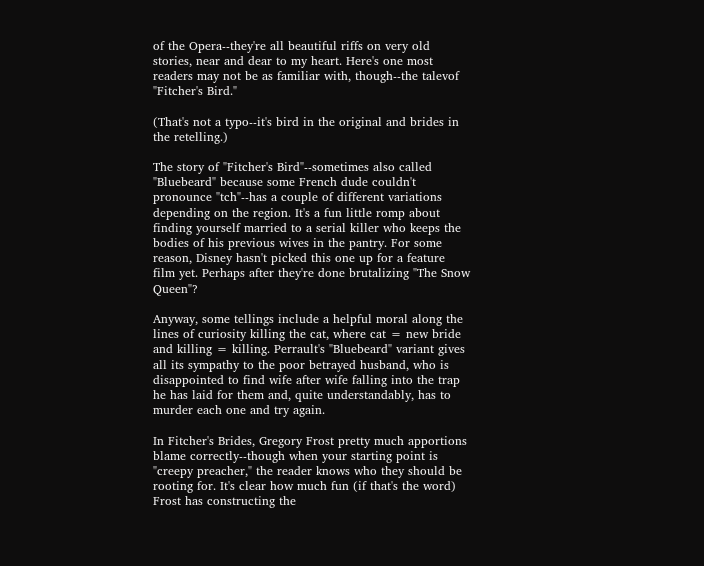of the Opera--they're all beautiful riffs on very old stories, near and dear to my heart. Here's one most readers may not be as familiar with, though--the talevof "Fitcher's Bird."

(That's not a typo--it's bird in the original and brides in the retelling.)

The story of "Fitcher's Bird"--sometimes also called "Bluebeard" because some French dude couldn't pronounce "tch"--has a couple of different variations depending on the region. It's a fun little romp about finding yourself married to a serial killer who keeps the bodies of his previous wives in the pantry. For some reason, Disney hasn't picked this one up for a feature film yet. Perhaps after they're done brutalizing "The Snow Queen"?

Anyway, some tellings include a helpful moral along the lines of curiosity killing the cat, where cat = new bride and killing = killing. Perrault's "Bluebeard" variant gives all its sympathy to the poor betrayed husband, who is disappointed to find wife after wife falling into the trap he has laid for them and, quite understandably, has to murder each one and try again.

In Fitcher's Brides, Gregory Frost pretty much apportions blame correctly--though when your starting point is "creepy preacher," the reader knows who they should be rooting for. It's clear how much fun (if that's the word) Frost has constructing the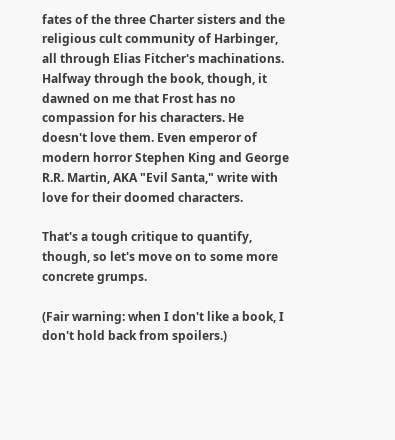fates of the three Charter sisters and the religious cult community of Harbinger, all through Elias Fitcher's machinations. Halfway through the book, though, it dawned on me that Frost has no compassion for his characters. He doesn't love them. Even emperor of modern horror Stephen King and George R.R. Martin, AKA "Evil Santa," write with love for their doomed characters.

That's a tough critique to quantify, though, so let's move on to some more concrete grumps.

(Fair warning: when I don't like a book, I don't hold back from spoilers.)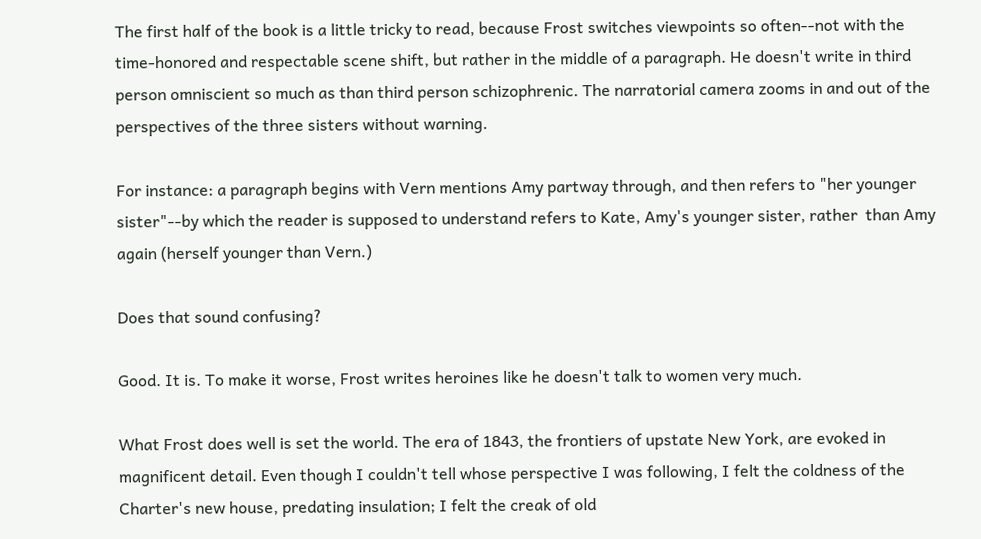The first half of the book is a little tricky to read, because Frost switches viewpoints so often--not with the time-honored and respectable scene shift, but rather in the middle of a paragraph. He doesn't write in third person omniscient so much as than third person schizophrenic. The narratorial camera zooms in and out of the perspectives of the three sisters without warning.

For instance: a paragraph begins with Vern mentions Amy partway through, and then refers to "her younger sister"--by which the reader is supposed to understand refers to Kate, Amy's younger sister, rather  than Amy again (herself younger than Vern.)

Does that sound confusing?

Good. It is. To make it worse, Frost writes heroines like he doesn't talk to women very much.

What Frost does well is set the world. The era of 1843, the frontiers of upstate New York, are evoked in magnificent detail. Even though I couldn't tell whose perspective I was following, I felt the coldness of the Charter's new house, predating insulation; I felt the creak of old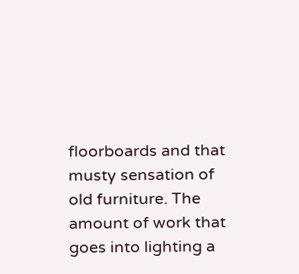floorboards and that musty sensation of old furniture. The amount of work that goes into lighting a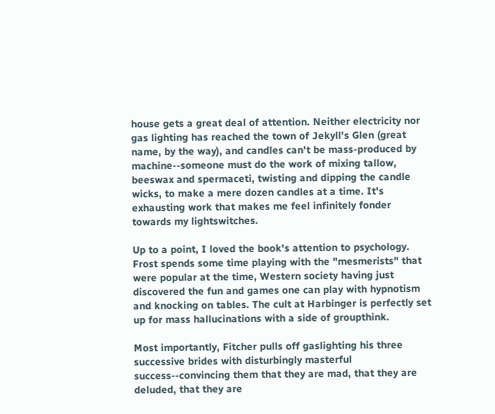house gets a great deal of attention. Neither electricity nor gas lighting has reached the town of Jekyll's Glen (great name, by the way), and candles can't be mass-produced by machine--someone must do the work of mixing tallow, beeswax and spermaceti, twisting and dipping the candle wicks, to make a mere dozen candles at a time. It's exhausting work that makes me feel infinitely fonder towards my lightswitches.

Up to a point, I loved the book's attention to psychology. Frost spends some time playing with the "mesmerists" that were popular at the time, Western society having just discovered the fun and games one can play with hypnotism and knocking on tables. The cult at Harbinger is perfectly set up for mass hallucinations with a side of groupthink.

Most importantly, Fitcher pulls off gaslighting his three successive brides with disturbingly masterful success--convincing them that they are mad, that they are deluded, that they are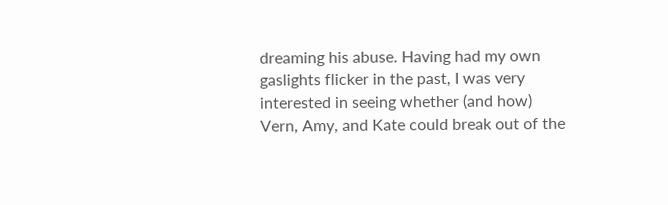dreaming his abuse. Having had my own gaslights flicker in the past, I was very interested in seeing whether (and how) Vern, Amy, and Kate could break out of the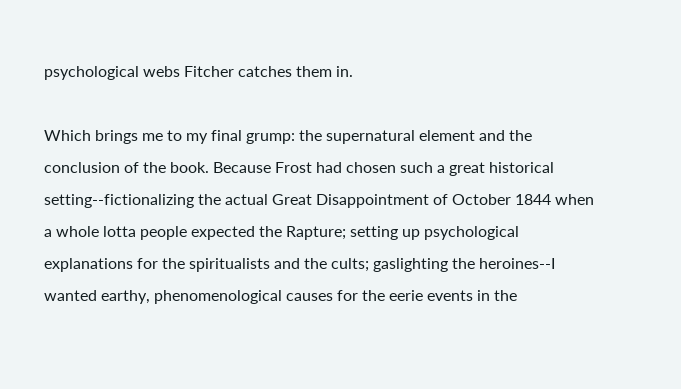psychological webs Fitcher catches them in.

Which brings me to my final grump: the supernatural element and the conclusion of the book. Because Frost had chosen such a great historical setting--fictionalizing the actual Great Disappointment of October 1844 when a whole lotta people expected the Rapture; setting up psychological explanations for the spiritualists and the cults; gaslighting the heroines--I wanted earthy, phenomenological causes for the eerie events in the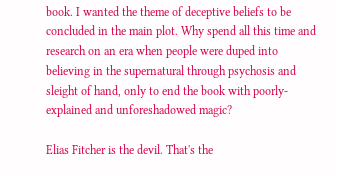book. I wanted the theme of deceptive beliefs to be concluded in the main plot. Why spend all this time and research on an era when people were duped into believing in the supernatural through psychosis and sleight of hand, only to end the book with poorly-explained and unforeshadowed magic?

Elias Fitcher is the devil. That's the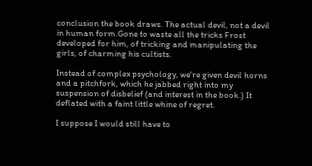conclusion the book draws. The actual devil, not a devil in human form.Gone to waste all the tricks Frost developed for him, of tricking and manipulating the girls, of charming his cultists.

Instead of complex psychology, we're given devil horns and a pitchfork, which he jabbed right into my suspension of disbelief (and interest in the book.) It deflated with a faint little whine of regret.

I suppose I would still have to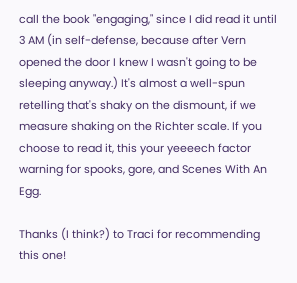call the book "engaging," since I did read it until 3 AM (in self-defense, because after Vern opened the door I knew I wasn't going to be sleeping anyway.) It's almost a well-spun retelling that's shaky on the dismount, if we measure shaking on the Richter scale. If you choose to read it, this your yeeeech factor warning for spooks, gore, and Scenes With An Egg.

Thanks (I think?) to Traci for recommending this one!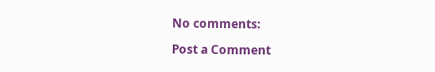No comments:

Post a Comment